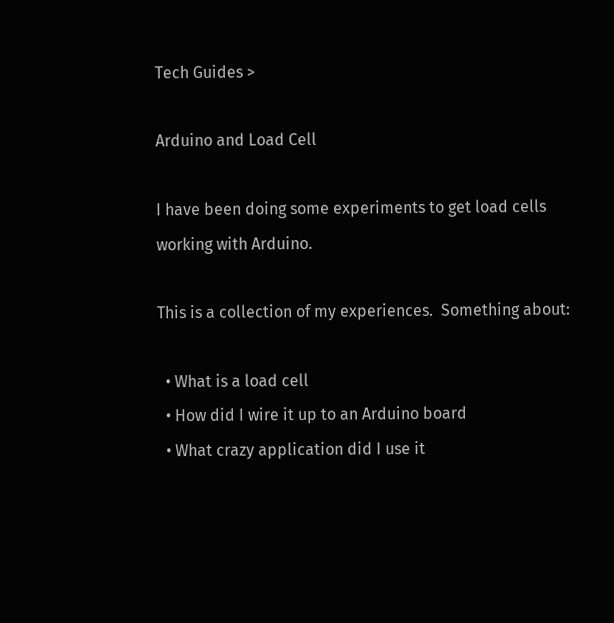Tech Guides >

Arduino and Load Cell

I have been doing some experiments to get load cells working with Arduino.

This is a collection of my experiences.  Something about:

  • What is a load cell
  • How did I wire it up to an Arduino board
  • What crazy application did I use it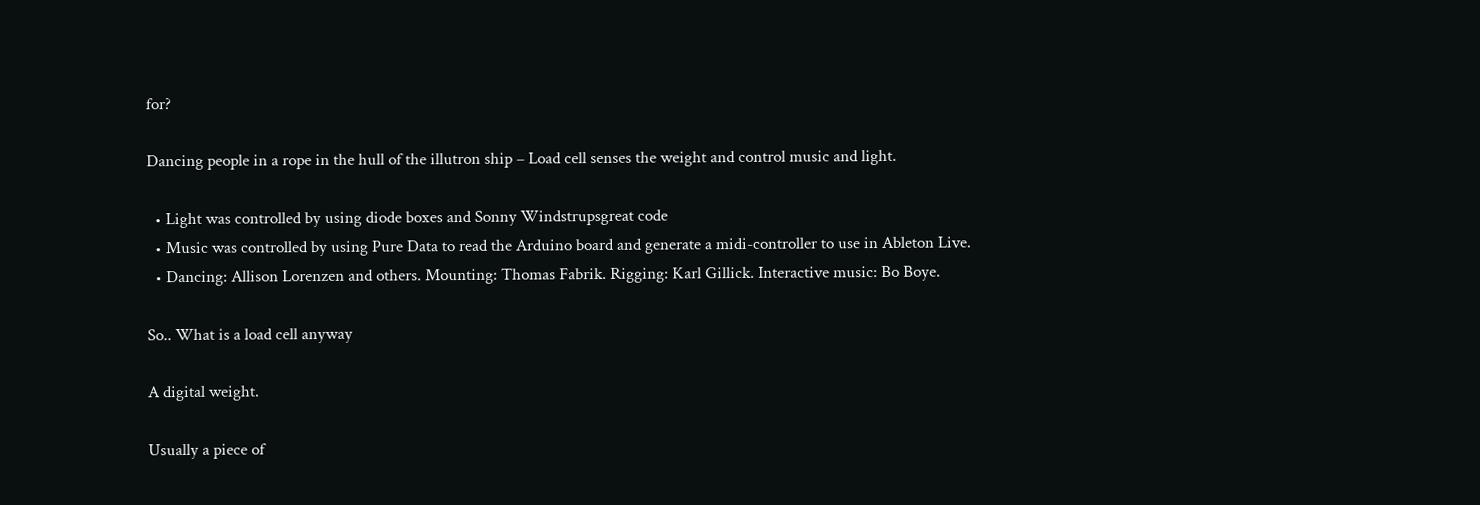for?

Dancing people in a rope in the hull of the illutron ship – Load cell senses the weight and control music and light.

  • Light was controlled by using diode boxes and Sonny Windstrupsgreat code
  • Music was controlled by using Pure Data to read the Arduino board and generate a midi-controller to use in Ableton Live.
  • Dancing: Allison Lorenzen and others. Mounting: Thomas Fabrik. Rigging: Karl Gillick. Interactive music: Bo Boye.

So.. What is a load cell anyway

A digital weight.

Usually a piece of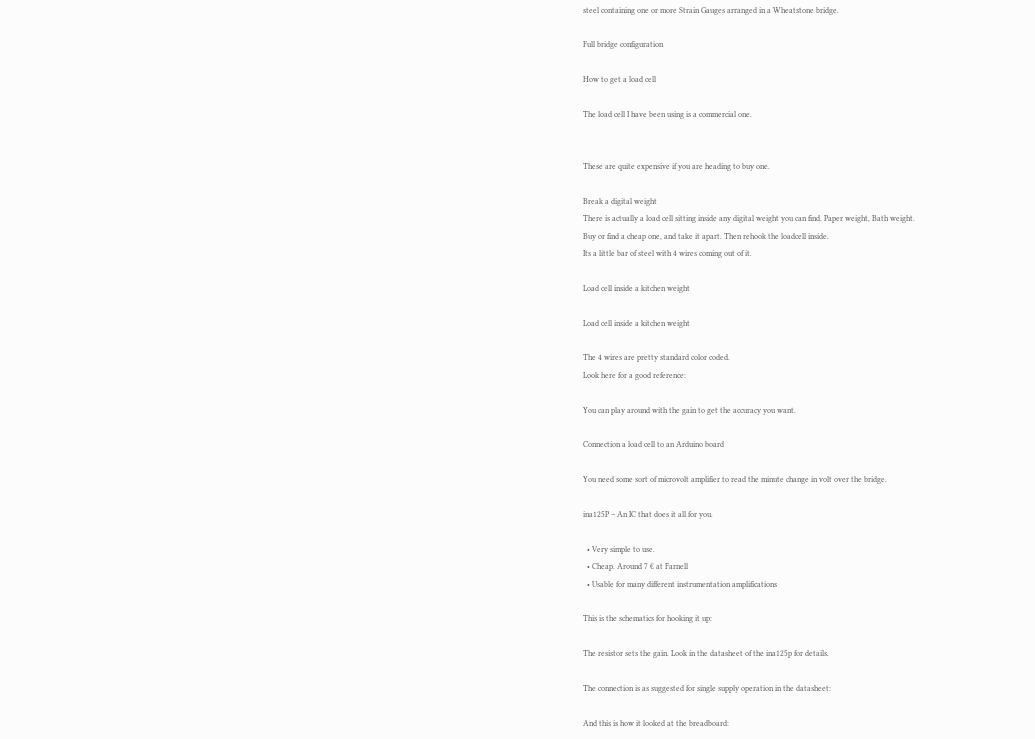steel containing one or more Strain Gauges arranged in a Wheatstone bridge.

Full bridge configuration

How to get a load cell

The load cell I have been using is a commercial one.


These are quite expensive if you are heading to buy one.

Break a digital weight
There is actually a load cell sitting inside any digital weight you can find. Paper weight, Bath weight.
Buy or find a cheap one, and take it apart. Then rehook the loadcell inside.
Its a little bar of steel with 4 wires coming out of it.

Load cell inside a kitchen weight

Load cell inside a kitchen weight

The 4 wires are pretty standard color coded.
Look here for a good reference:

You can play around with the gain to get the accuracy you want.

Connection a load cell to an Arduino board

You need some sort of microvolt amplifier to read the minute change in volt over the bridge.

ina125P – An IC that does it all for you.

  • Very simple to use.
  • Cheap. Around 7 € at Farnell
  • Usable for many different instrumentation amplifications

This is the schematics for hooking it up:

The resistor sets the gain. Look in the datasheet of the ina125p for details.

The connection is as suggested for single supply operation in the datasheet:

And this is how it looked at the breadboard: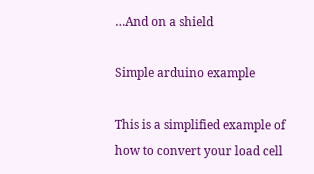…And on a shield

Simple arduino example

This is a simplified example of how to convert your load cell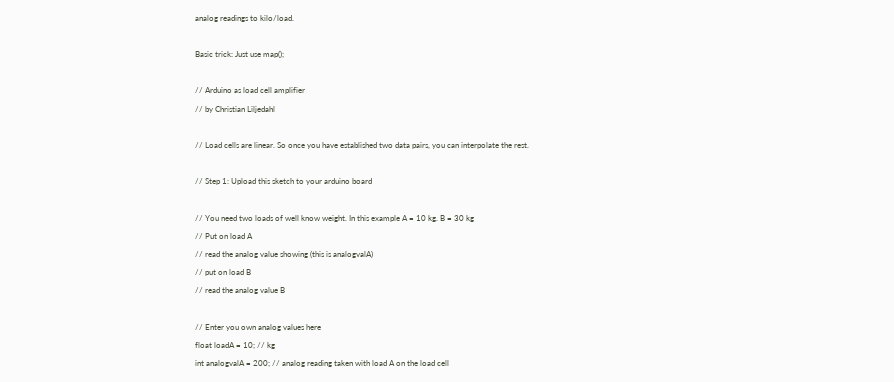analog readings to kilo/load.

Basic trick: Just use map();

// Arduino as load cell amplifier
// by Christian Liljedahl

// Load cells are linear. So once you have established two data pairs, you can interpolate the rest.

// Step 1: Upload this sketch to your arduino board

// You need two loads of well know weight. In this example A = 10 kg. B = 30 kg
// Put on load A
// read the analog value showing (this is analogvalA)
// put on load B
// read the analog value B

// Enter you own analog values here
float loadA = 10; // kg
int analogvalA = 200; // analog reading taken with load A on the load cell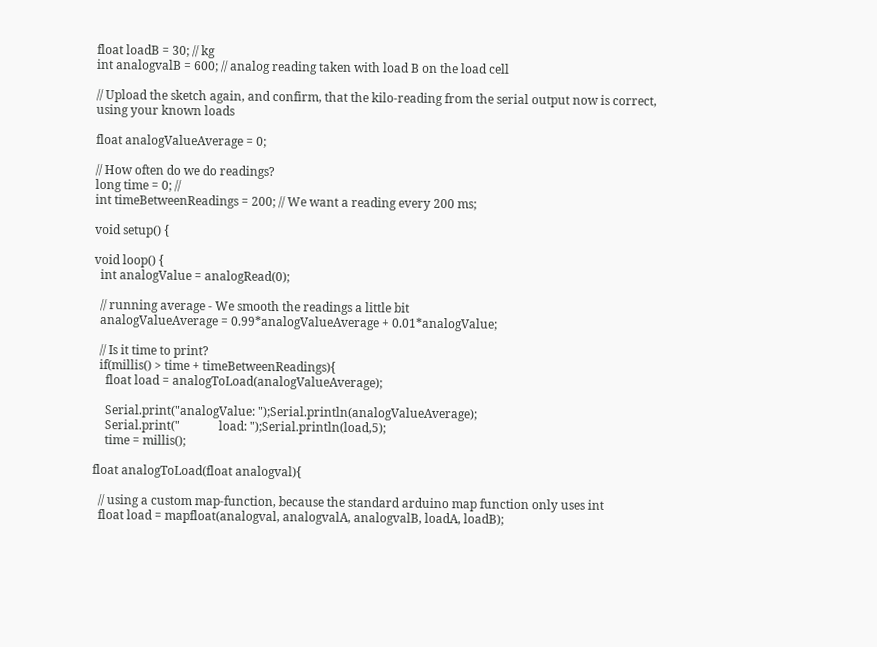float loadB = 30; // kg
int analogvalB = 600; // analog reading taken with load B on the load cell

// Upload the sketch again, and confirm, that the kilo-reading from the serial output now is correct, using your known loads

float analogValueAverage = 0;

// How often do we do readings?
long time = 0; //
int timeBetweenReadings = 200; // We want a reading every 200 ms;

void setup() {

void loop() {
  int analogValue = analogRead(0);

  // running average - We smooth the readings a little bit
  analogValueAverage = 0.99*analogValueAverage + 0.01*analogValue;

  // Is it time to print?
  if(millis() > time + timeBetweenReadings){
    float load = analogToLoad(analogValueAverage);

    Serial.print("analogValue: ");Serial.println(analogValueAverage);
    Serial.print("             load: ");Serial.println(load,5);
    time = millis();

float analogToLoad(float analogval){

  // using a custom map-function, because the standard arduino map function only uses int
  float load = mapfloat(analogval, analogvalA, analogvalB, loadA, loadB);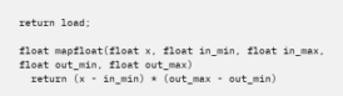return load;

float mapfloat(float x, float in_min, float in_max, float out_min, float out_max)
  return (x - in_min) * (out_max - out_min)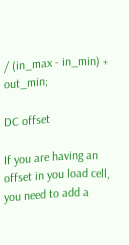/ (in_max - in_min) + out_min;

DC offset

If you are having an offset in you load cell, you need to add a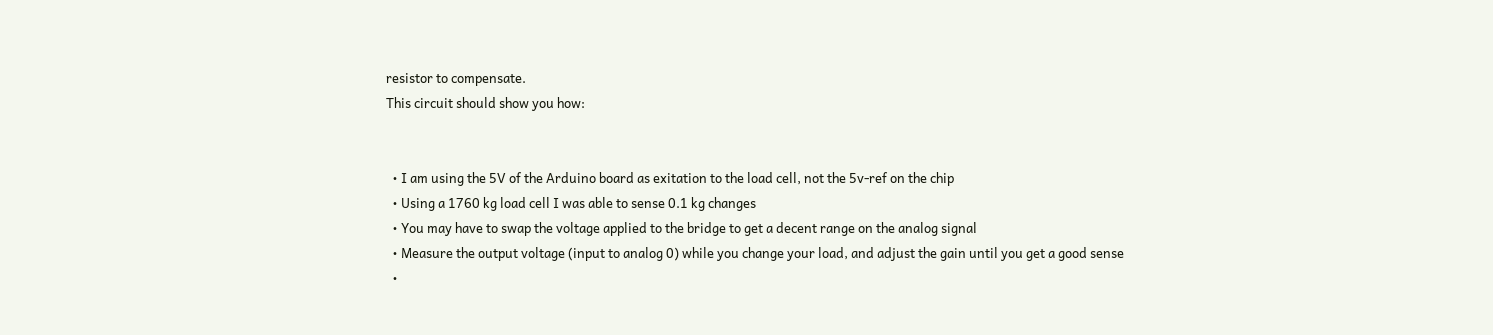resistor to compensate.
This circuit should show you how:


  • I am using the 5V of the Arduino board as exitation to the load cell, not the 5v-ref on the chip
  • Using a 1760 kg load cell I was able to sense 0.1 kg changes
  • You may have to swap the voltage applied to the bridge to get a decent range on the analog signal
  • Measure the output voltage (input to analog 0) while you change your load, and adjust the gain until you get a good sense
  •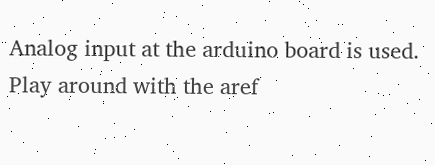Analog input at the arduino board is used. Play around with the aref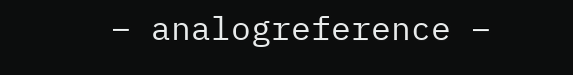– analogreference –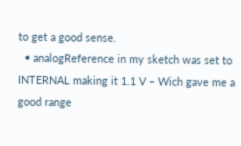to get a good sense.
  • analogReference in my sketch was set to INTERNAL making it 1.1 V – Wich gave me a good range